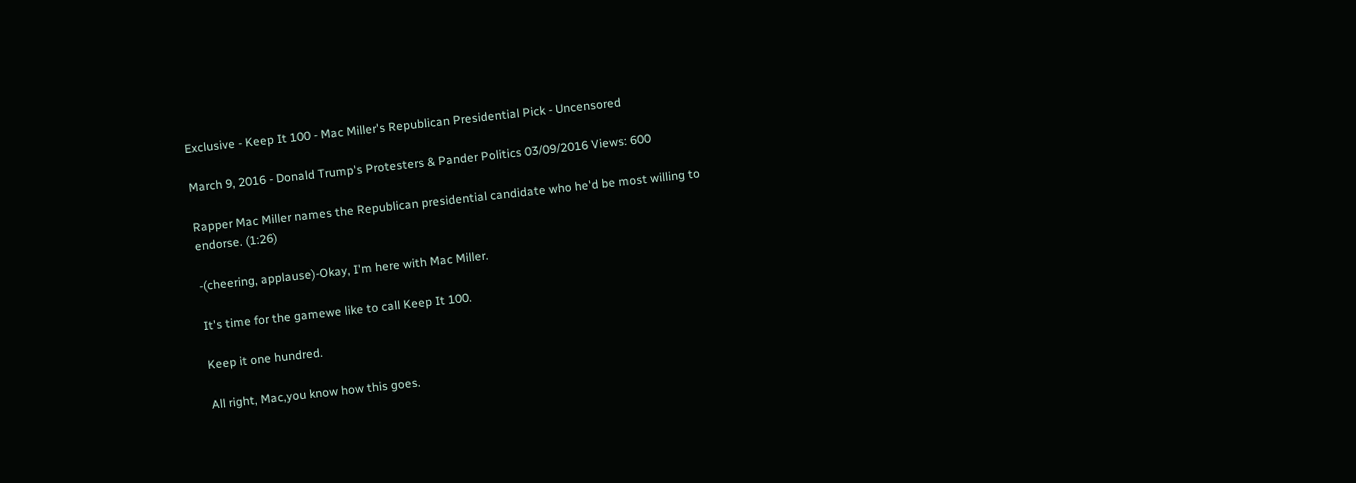Exclusive - Keep It 100 - Mac Miller's Republican Presidential Pick - Uncensored

March 9, 2016 - Donald Trump's Protesters & Pander Politics 03/09/2016 Views: 600

Rapper Mac Miller names the Republican presidential candidate who he'd be most willing to endorse. (1:26)

-(cheering, applause)-Okay, I'm here with Mac Miller.

It's time for the gamewe like to call Keep It 100.

Keep it one hundred.

All right, Mac,you know how this goes.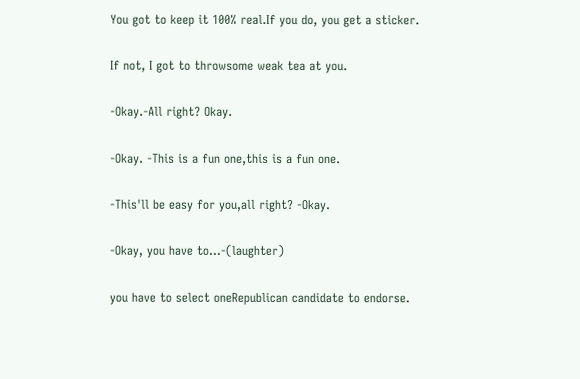You got to keep it 100% real.If you do, you get a sticker.

If not, I got to throwsome weak tea at you.

-Okay.-All right? Okay.

-Okay. -This is a fun one,this is a fun one.

-This'll be easy for you,all right? -Okay.

-Okay, you have to...-(laughter)

you have to select oneRepublican candidate to endorse.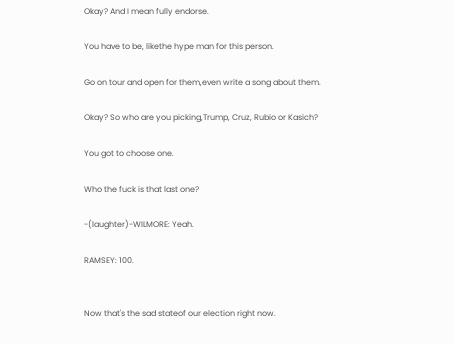Okay? And I mean fully endorse.

You have to be, likethe hype man for this person.

Go on tour and open for them,even write a song about them.

Okay? So who are you picking,Trump, Cruz, Rubio or Kasich?

You got to choose one.

Who the fuck is that last one?

-(laughter)-WILMORE: Yeah.

RAMSEY: 100.


Now that's the sad stateof our election right now.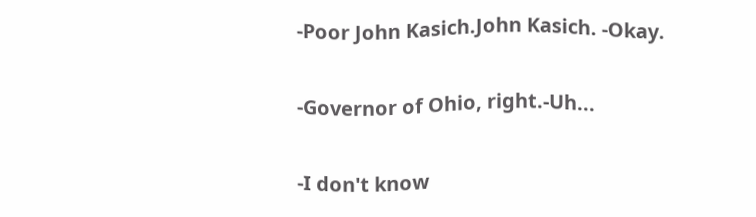-Poor John Kasich.John Kasich. -Okay.

-Governor of Ohio, right.-Uh...

-I don't know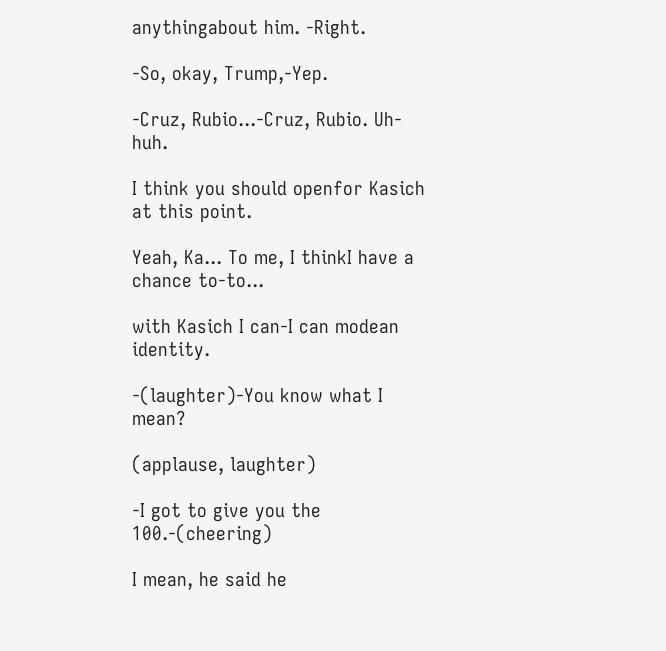anythingabout him. -Right.

-So, okay, Trump,-Yep.

-Cruz, Rubio...-Cruz, Rubio. Uh-huh.

I think you should openfor Kasich at this point.

Yeah, Ka... To me, I thinkI have a chance to-to...

with Kasich I can-I can modean identity.

-(laughter)-You know what I mean?

(applause, laughter)

-I got to give you the 100.-(cheering)

I mean, he said he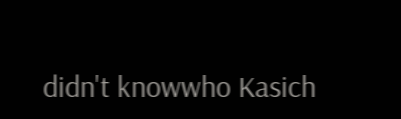didn't knowwho Kasich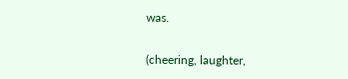was.

(cheering, laughter,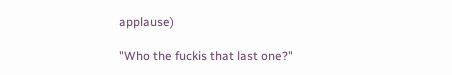applause)

"Who the fuckis that last one?"